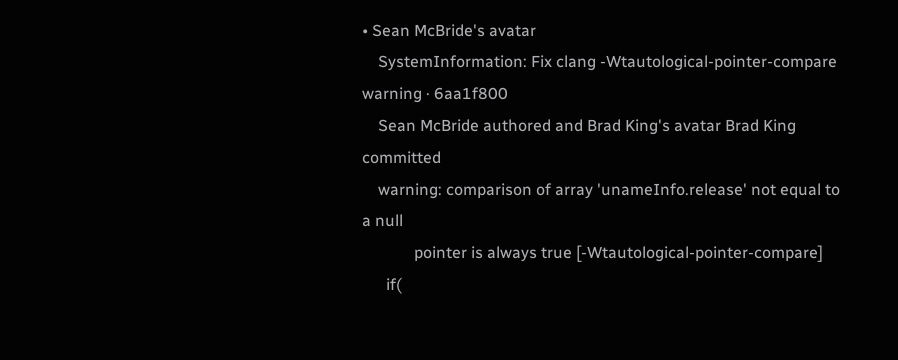• Sean McBride's avatar
    SystemInformation: Fix clang -Wtautological-pointer-compare warning · 6aa1f800
    Sean McBride authored and Brad King's avatar Brad King committed
    warning: comparison of array 'unameInfo.release' not equal to a null
             pointer is always true [-Wtautological-pointer-compare]
      if(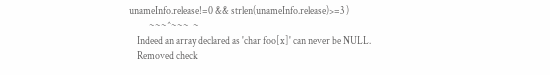unameInfo.release!=0 && strlen(unameInfo.release)>=3 )
          ~~~^~~~  ~
    Indeed an array declared as 'char foo[x]' can never be NULL.
    Removed check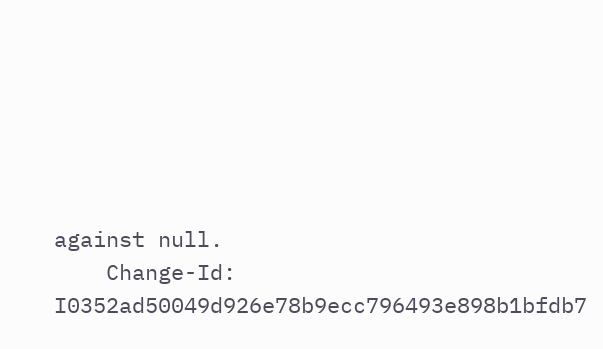against null.
    Change-Id: I0352ad50049d926e78b9ecc796493e898b1bfdb7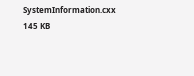SystemInformation.cxx 145 KB